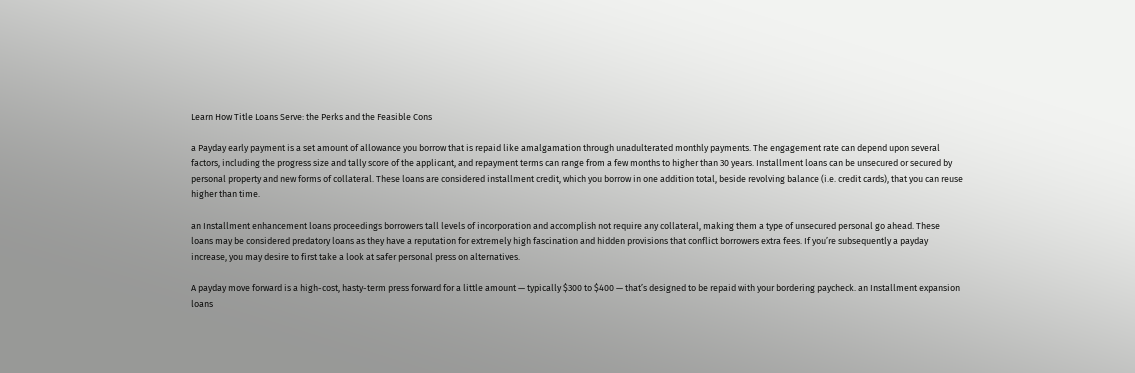Learn How Title Loans Serve: the Perks and the Feasible Cons

a Payday early payment is a set amount of allowance you borrow that is repaid like amalgamation through unadulterated monthly payments. The engagement rate can depend upon several factors, including the progress size and tally score of the applicant, and repayment terms can range from a few months to higher than 30 years. Installment loans can be unsecured or secured by personal property and new forms of collateral. These loans are considered installment credit, which you borrow in one addition total, beside revolving balance (i.e. credit cards), that you can reuse higher than time.

an Installment enhancement loans proceedings borrowers tall levels of incorporation and accomplish not require any collateral, making them a type of unsecured personal go ahead. These loans may be considered predatory loans as they have a reputation for extremely high fascination and hidden provisions that conflict borrowers extra fees. If you’re subsequently a payday increase, you may desire to first take a look at safer personal press on alternatives.

A payday move forward is a high-cost, hasty-term press forward for a little amount — typically $300 to $400 — that’s designed to be repaid with your bordering paycheck. an Installment expansion loans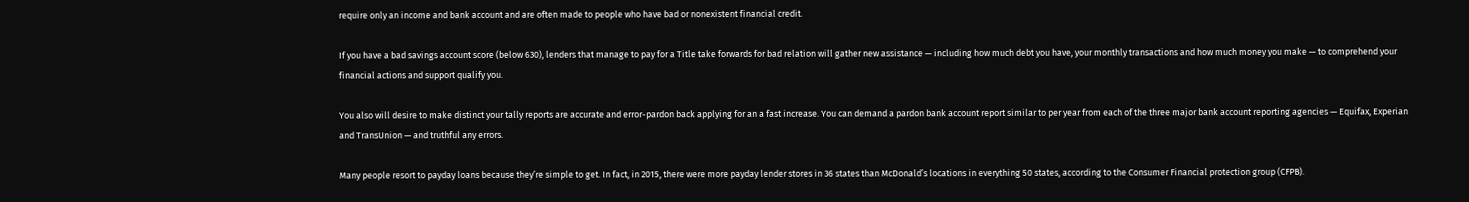require only an income and bank account and are often made to people who have bad or nonexistent financial credit.

If you have a bad savings account score (below 630), lenders that manage to pay for a Title take forwards for bad relation will gather new assistance — including how much debt you have, your monthly transactions and how much money you make — to comprehend your financial actions and support qualify you.

You also will desire to make distinct your tally reports are accurate and error-pardon back applying for an a fast increase. You can demand a pardon bank account report similar to per year from each of the three major bank account reporting agencies — Equifax, Experian and TransUnion — and truthful any errors.

Many people resort to payday loans because they’re simple to get. In fact, in 2015, there were more payday lender stores in 36 states than McDonald’s locations in everything 50 states, according to the Consumer Financial protection group (CFPB).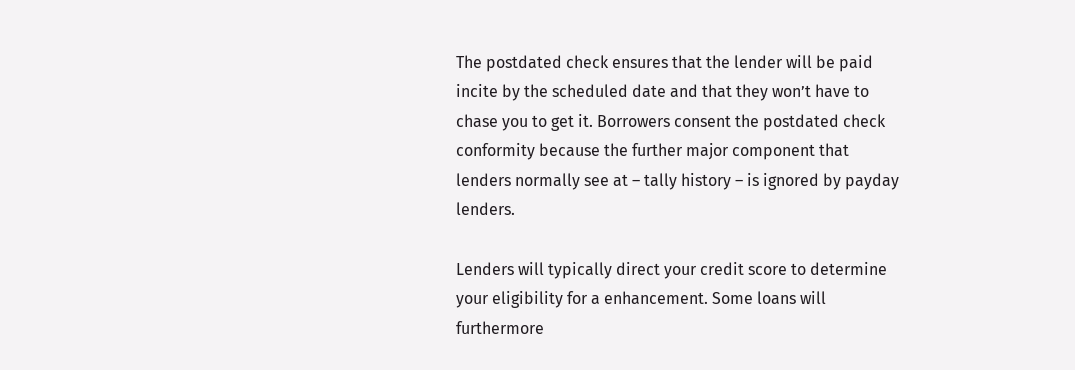The postdated check ensures that the lender will be paid incite by the scheduled date and that they won’t have to chase you to get it. Borrowers consent the postdated check conformity because the further major component that lenders normally see at – tally history – is ignored by payday lenders.

Lenders will typically direct your credit score to determine your eligibility for a enhancement. Some loans will furthermore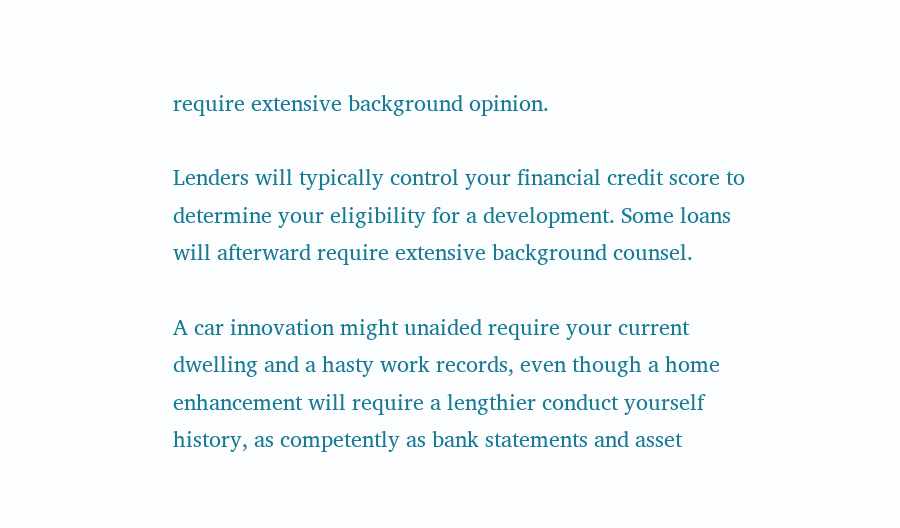require extensive background opinion.

Lenders will typically control your financial credit score to determine your eligibility for a development. Some loans will afterward require extensive background counsel.

A car innovation might unaided require your current dwelling and a hasty work records, even though a home enhancement will require a lengthier conduct yourself history, as competently as bank statements and asset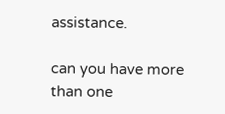assistance.

can you have more than one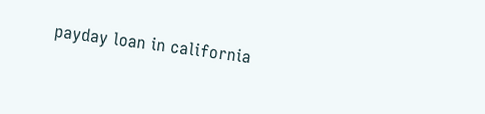payday loan in california